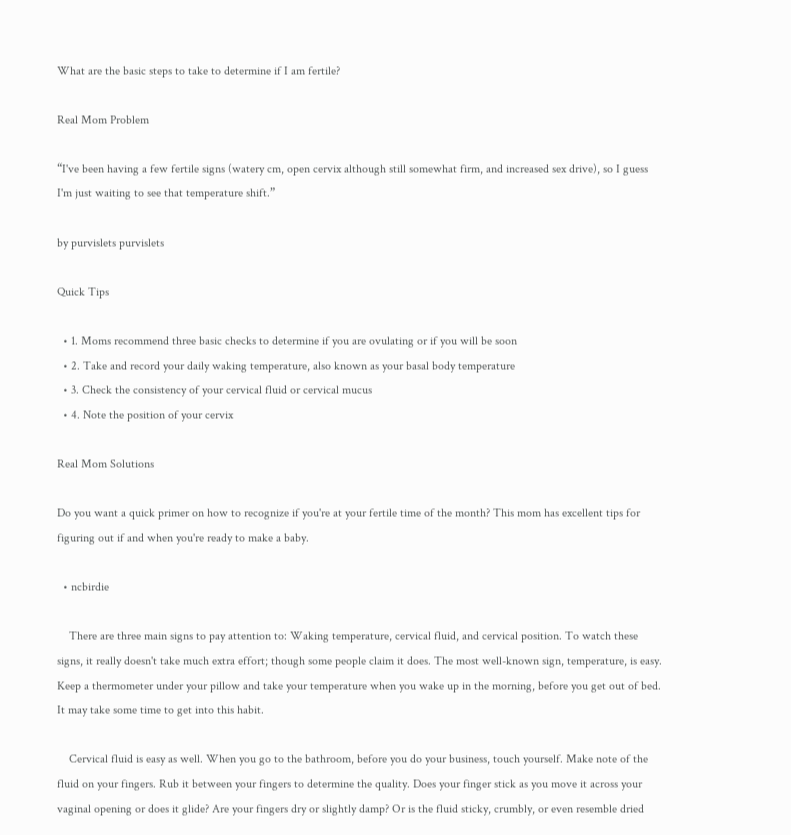What are the basic steps to take to determine if I am fertile?

Real Mom Problem

“I've been having a few fertile signs (watery cm, open cervix although still somewhat firm, and increased sex drive), so I guess I'm just waiting to see that temperature shift.”

by purvislets purvislets

Quick Tips

  • 1. Moms recommend three basic checks to determine if you are ovulating or if you will be soon
  • 2. Take and record your daily waking temperature, also known as your basal body temperature
  • 3. Check the consistency of your cervical fluid or cervical mucus
  • 4. Note the position of your cervix

Real Mom Solutions

Do you want a quick primer on how to recognize if you're at your fertile time of the month? This mom has excellent tips for figuring out if and when you're ready to make a baby.

  • ncbirdie

    There are three main signs to pay attention to: Waking temperature, cervical fluid, and cervical position. To watch these signs, it really doesn't take much extra effort; though some people claim it does. The most well-known sign, temperature, is easy. Keep a thermometer under your pillow and take your temperature when you wake up in the morning, before you get out of bed. It may take some time to get into this habit.

    Cervical fluid is easy as well. When you go to the bathroom, before you do your business, touch yourself. Make note of the fluid on your fingers. Rub it between your fingers to determine the quality. Does your finger stick as you move it across your vaginal opening or does it glide? Are your fingers dry or slightly damp? Or is the fluid sticky, crumbly, or even resemble dried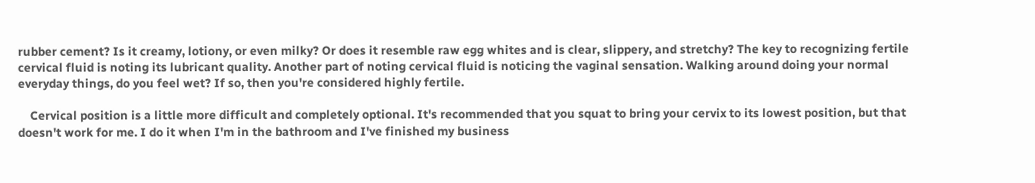rubber cement? Is it creamy, lotiony, or even milky? Or does it resemble raw egg whites and is clear, slippery, and stretchy? The key to recognizing fertile cervical fluid is noting its lubricant quality. Another part of noting cervical fluid is noticing the vaginal sensation. Walking around doing your normal everyday things, do you feel wet? If so, then you're considered highly fertile.

    Cervical position is a little more difficult and completely optional. It's recommended that you squat to bring your cervix to its lowest position, but that doesn't work for me. I do it when I'm in the bathroom and I've finished my business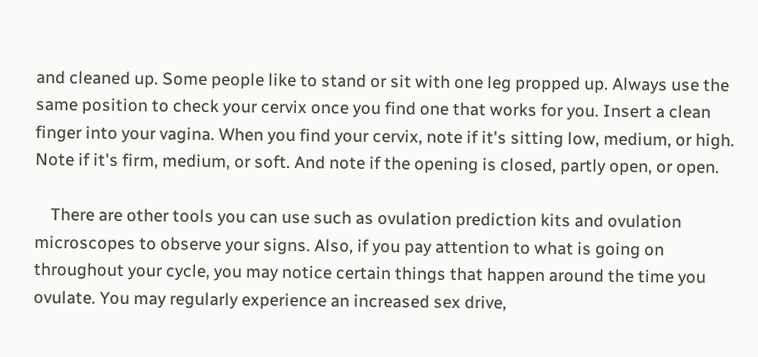and cleaned up. Some people like to stand or sit with one leg propped up. Always use the same position to check your cervix once you find one that works for you. Insert a clean finger into your vagina. When you find your cervix, note if it's sitting low, medium, or high. Note if it's firm, medium, or soft. And note if the opening is closed, partly open, or open.

    There are other tools you can use such as ovulation prediction kits and ovulation microscopes to observe your signs. Also, if you pay attention to what is going on throughout your cycle, you may notice certain things that happen around the time you ovulate. You may regularly experience an increased sex drive,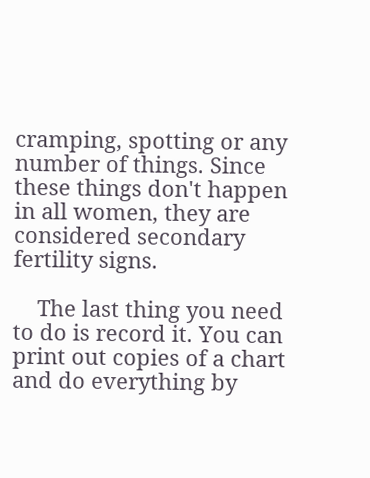cramping, spotting or any number of things. Since these things don't happen in all women, they are considered secondary fertility signs.

    The last thing you need to do is record it. You can print out copies of a chart and do everything by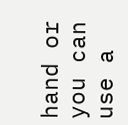hand or you can use a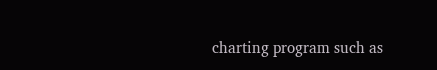charting program such as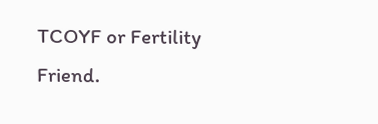TCOYF or Fertility Friend.